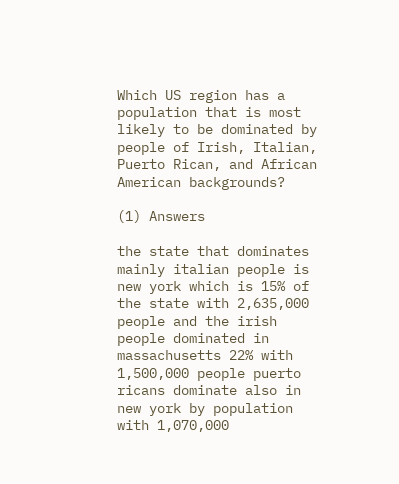Which US region has a population that is most likely to be dominated by people of Irish, Italian, Puerto Rican, and African American backgrounds?

(1) Answers

the state that dominates mainly italian people is new york which is 15% of the state with 2,635,000 people and the irish people dominated in massachusetts 22% with 1,500,000 people puerto ricans dominate also in new york by population with 1,070,000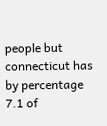people but connecticut has by percentage 7.1 of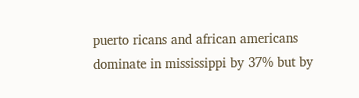puerto ricans and african americans dominate in mississippi by 37% but by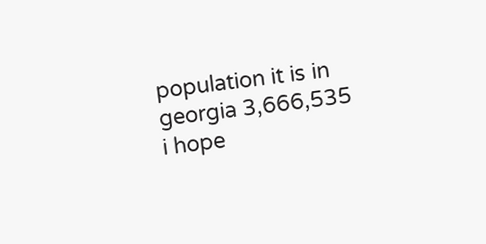population it is in georgia 3,666,535 i hope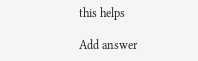this helps

Add answer